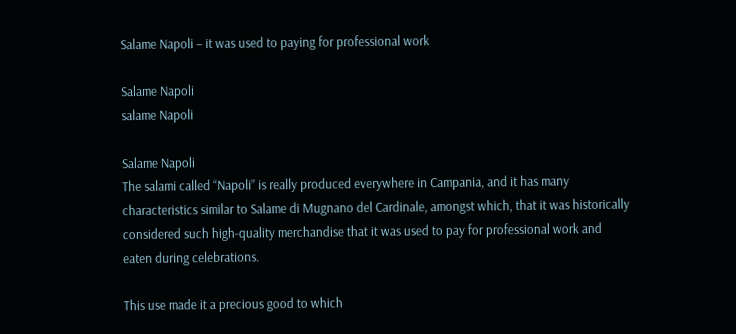Salame Napoli – it was used to paying for professional work

Salame Napoli
salame Napoli

Salame Napoli
The salami called “Napoli” is really produced everywhere in Campania, and it has many characteristics similar to Salame di Mugnano del Cardinale, amongst which, that it was historically considered such high-quality merchandise that it was used to pay for professional work and eaten during celebrations.

This use made it a precious good to which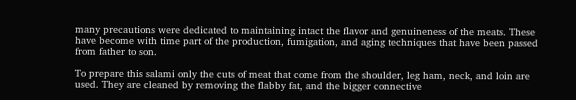many precautions were dedicated to maintaining intact the flavor and genuineness of the meats. These have become with time part of the production, fumigation, and aging techniques that have been passed from father to son.

To prepare this salami only the cuts of meat that come from the shoulder, leg ham, neck, and loin are used. They are cleaned by removing the flabby fat, and the bigger connective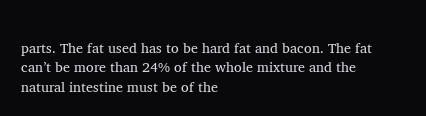parts. The fat used has to be hard fat and bacon. The fat can’t be more than 24% of the whole mixture and the natural intestine must be of the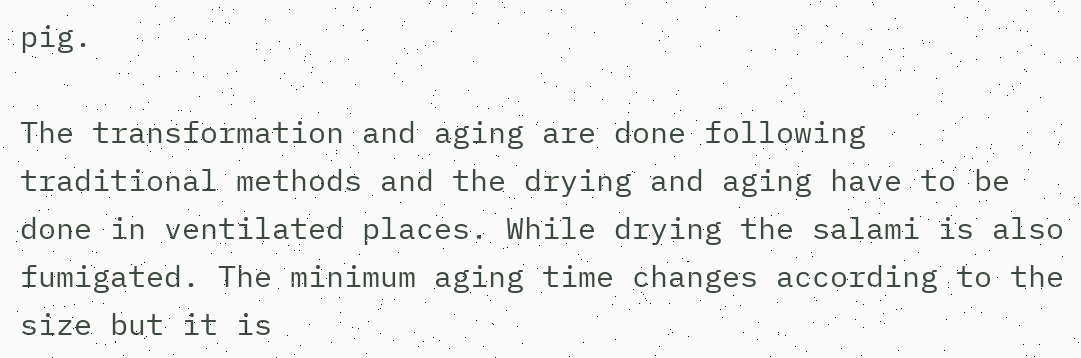pig.

The transformation and aging are done following traditional methods and the drying and aging have to be done in ventilated places. While drying the salami is also fumigated. The minimum aging time changes according to the size but it is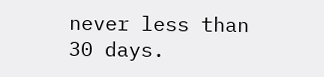never less than 30 days.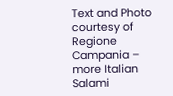Text and Photo courtesy of Regione Campania – more Italian Salami